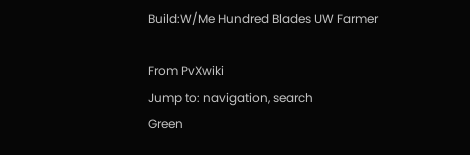Build:W/Me Hundred Blades UW Farmer

From PvXwiki
Jump to: navigation, search
Green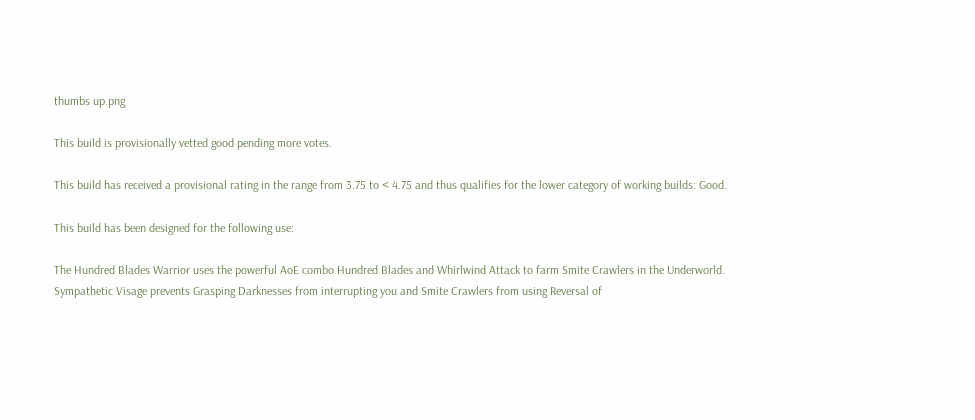thumbs up.png

This build is provisionally vetted good pending more votes.

This build has received a provisional rating in the range from 3.75 to < 4.75 and thus qualifies for the lower category of working builds: Good.

This build has been designed for the following use:

The Hundred Blades Warrior uses the powerful AoE combo Hundred Blades and Whirlwind Attack to farm Smite Crawlers in the Underworld. Sympathetic Visage prevents Grasping Darknesses from interrupting you and Smite Crawlers from using Reversal of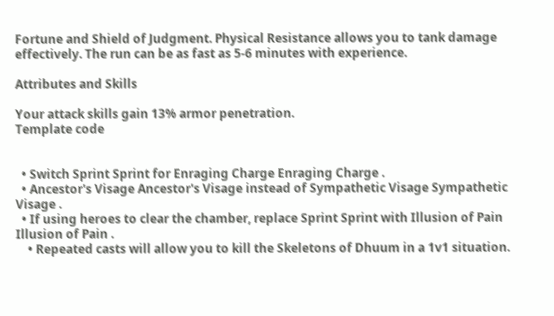Fortune and Shield of Judgment. Physical Resistance allows you to tank damage effectively. The run can be as fast as 5-6 minutes with experience.

Attributes and Skills

Your attack skills gain 13% armor penetration.
Template code


  • Switch Sprint Sprint for Enraging Charge Enraging Charge .
  • Ancestor's Visage Ancestor's Visage instead of Sympathetic Visage Sympathetic Visage .
  • If using heroes to clear the chamber, replace Sprint Sprint with Illusion of Pain Illusion of Pain .
    • Repeated casts will allow you to kill the Skeletons of Dhuum in a 1v1 situation.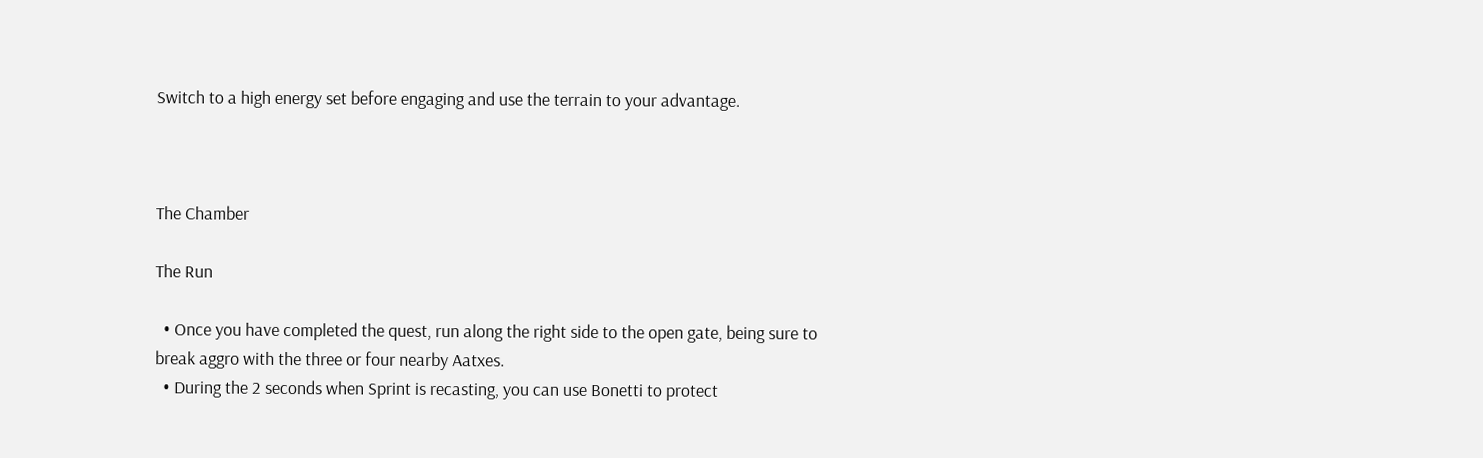Switch to a high energy set before engaging and use the terrain to your advantage.



The Chamber

The Run

  • Once you have completed the quest, run along the right side to the open gate, being sure to break aggro with the three or four nearby Aatxes.
  • During the 2 seconds when Sprint is recasting, you can use Bonetti to protect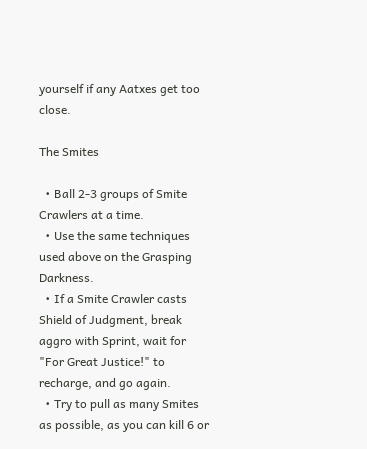yourself if any Aatxes get too close.

The Smites

  • Ball 2-3 groups of Smite Crawlers at a time.
  • Use the same techniques used above on the Grasping Darkness.
  • If a Smite Crawler casts Shield of Judgment, break aggro with Sprint, wait for "For Great Justice!" to recharge, and go again.
  • Try to pull as many Smites as possible, as you can kill 6 or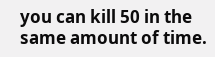you can kill 50 in the same amount of time.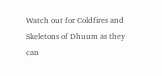Watch out for Coldfires and Skeletons of Dhuum as they can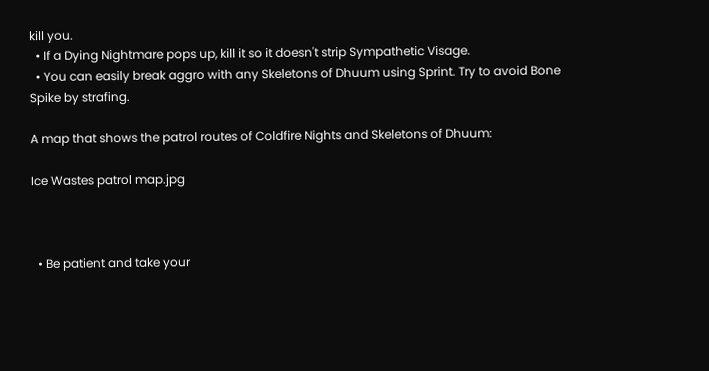kill you.
  • If a Dying Nightmare pops up, kill it so it doesn't strip Sympathetic Visage.
  • You can easily break aggro with any Skeletons of Dhuum using Sprint. Try to avoid Bone Spike by strafing.

A map that shows the patrol routes of Coldfire Nights and Skeletons of Dhuum:

Ice Wastes patrol map.jpg



  • Be patient and take your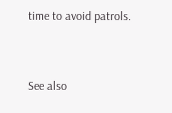time to avoid patrols.


See also